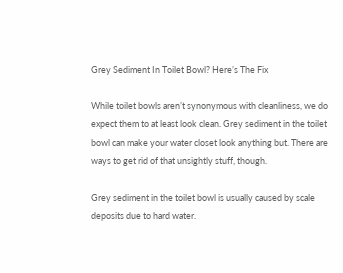Grey Sediment In Toilet Bowl? Here’s The Fix

While toilet bowls aren’t synonymous with cleanliness, we do expect them to at least look clean. Grey sediment in the toilet bowl can make your water closet look anything but. There are ways to get rid of that unsightly stuff, though.

Grey sediment in the toilet bowl is usually caused by scale deposits due to hard water.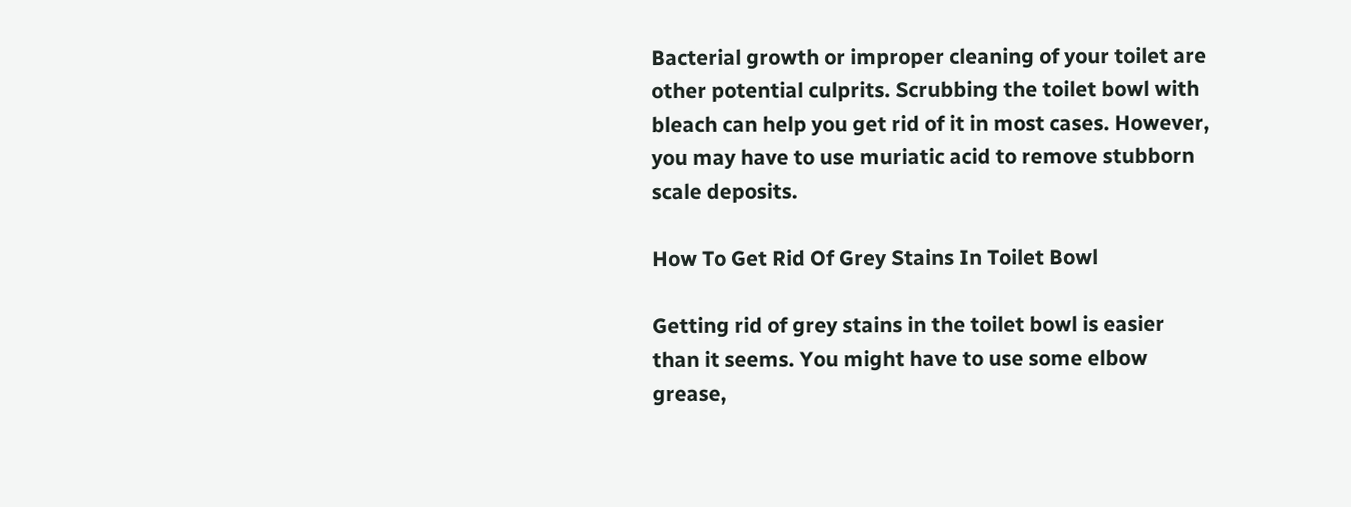Bacterial growth or improper cleaning of your toilet are other potential culprits. Scrubbing the toilet bowl with bleach can help you get rid of it in most cases. However, you may have to use muriatic acid to remove stubborn scale deposits.

How To Get Rid Of Grey Stains In Toilet Bowl

Getting rid of grey stains in the toilet bowl is easier than it seems. You might have to use some elbow grease,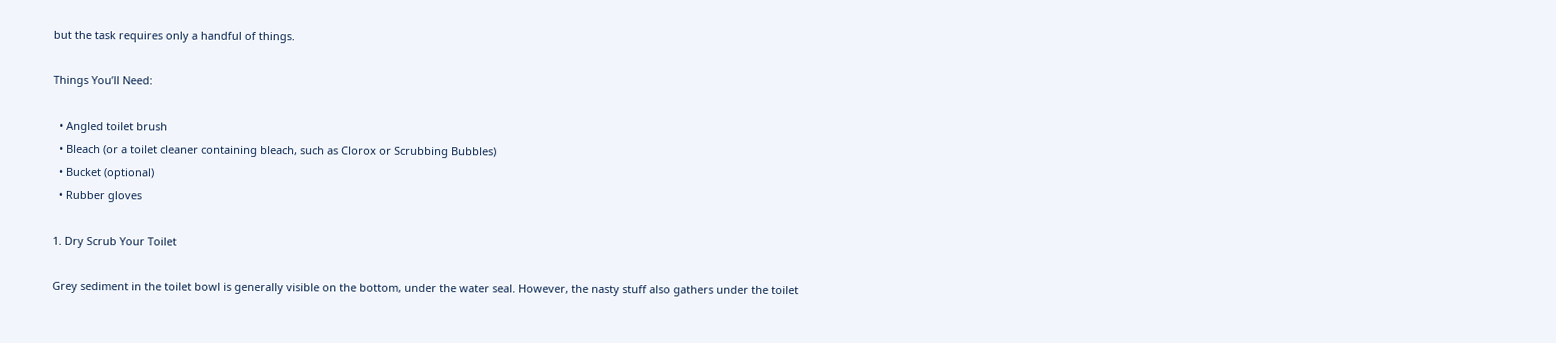but the task requires only a handful of things.

Things You’ll Need:

  • Angled toilet brush
  • Bleach (or a toilet cleaner containing bleach, such as Clorox or Scrubbing Bubbles)
  • Bucket (optional)
  • Rubber gloves

1. Dry Scrub Your Toilet

Grey sediment in the toilet bowl is generally visible on the bottom, under the water seal. However, the nasty stuff also gathers under the toilet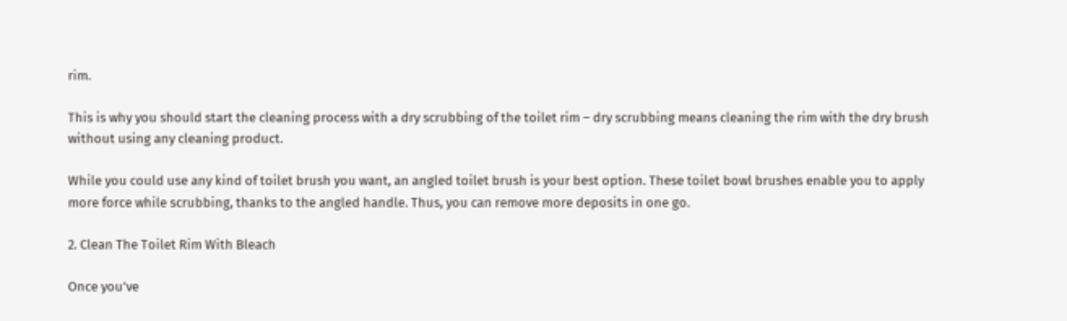rim.

This is why you should start the cleaning process with a dry scrubbing of the toilet rim – dry scrubbing means cleaning the rim with the dry brush without using any cleaning product.

While you could use any kind of toilet brush you want, an angled toilet brush is your best option. These toilet bowl brushes enable you to apply more force while scrubbing, thanks to the angled handle. Thus, you can remove more deposits in one go.

2. Clean The Toilet Rim With Bleach

Once you’ve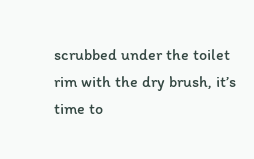scrubbed under the toilet rim with the dry brush, it’s time to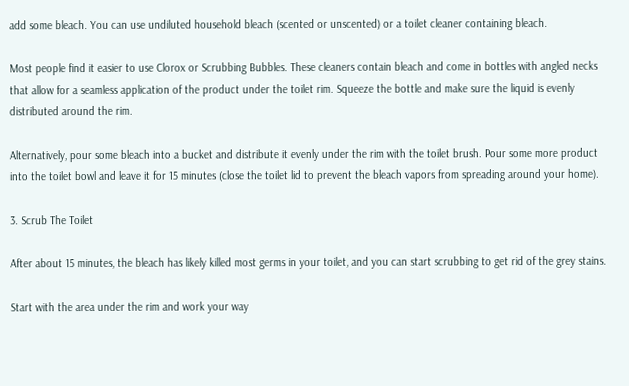add some bleach. You can use undiluted household bleach (scented or unscented) or a toilet cleaner containing bleach.

Most people find it easier to use Clorox or Scrubbing Bubbles. These cleaners contain bleach and come in bottles with angled necks that allow for a seamless application of the product under the toilet rim. Squeeze the bottle and make sure the liquid is evenly distributed around the rim.

Alternatively, pour some bleach into a bucket and distribute it evenly under the rim with the toilet brush. Pour some more product into the toilet bowl and leave it for 15 minutes (close the toilet lid to prevent the bleach vapors from spreading around your home).

3. Scrub The Toilet

After about 15 minutes, the bleach has likely killed most germs in your toilet, and you can start scrubbing to get rid of the grey stains.

Start with the area under the rim and work your way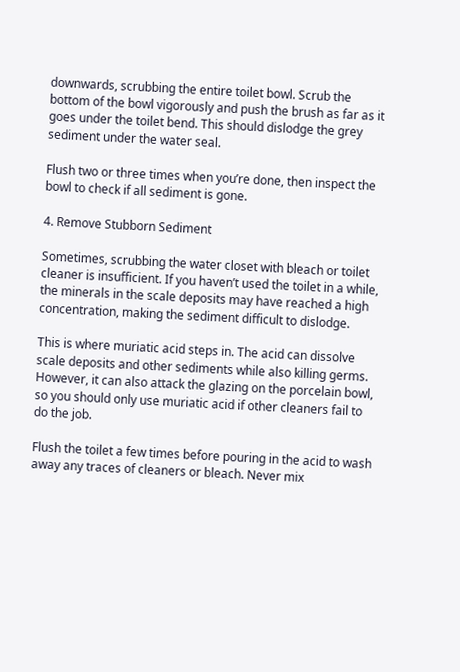downwards, scrubbing the entire toilet bowl. Scrub the bottom of the bowl vigorously and push the brush as far as it goes under the toilet bend. This should dislodge the grey sediment under the water seal.

Flush two or three times when you’re done, then inspect the bowl to check if all sediment is gone.

4. Remove Stubborn Sediment

Sometimes, scrubbing the water closet with bleach or toilet cleaner is insufficient. If you haven’t used the toilet in a while, the minerals in the scale deposits may have reached a high concentration, making the sediment difficult to dislodge.

This is where muriatic acid steps in. The acid can dissolve scale deposits and other sediments while also killing germs. However, it can also attack the glazing on the porcelain bowl, so you should only use muriatic acid if other cleaners fail to do the job.

Flush the toilet a few times before pouring in the acid to wash away any traces of cleaners or bleach. Never mix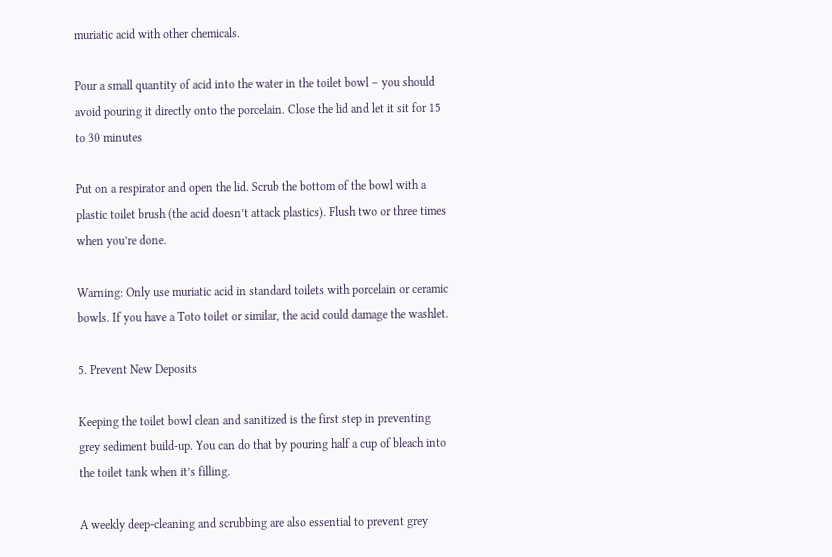muriatic acid with other chemicals.

Pour a small quantity of acid into the water in the toilet bowl – you should avoid pouring it directly onto the porcelain. Close the lid and let it sit for 15 to 30 minutes

Put on a respirator and open the lid. Scrub the bottom of the bowl with a plastic toilet brush (the acid doesn’t attack plastics). Flush two or three times when you’re done.

Warning: Only use muriatic acid in standard toilets with porcelain or ceramic bowls. If you have a Toto toilet or similar, the acid could damage the washlet.

5. Prevent New Deposits

Keeping the toilet bowl clean and sanitized is the first step in preventing grey sediment build-up. You can do that by pouring half a cup of bleach into the toilet tank when it’s filling.

A weekly deep-cleaning and scrubbing are also essential to prevent grey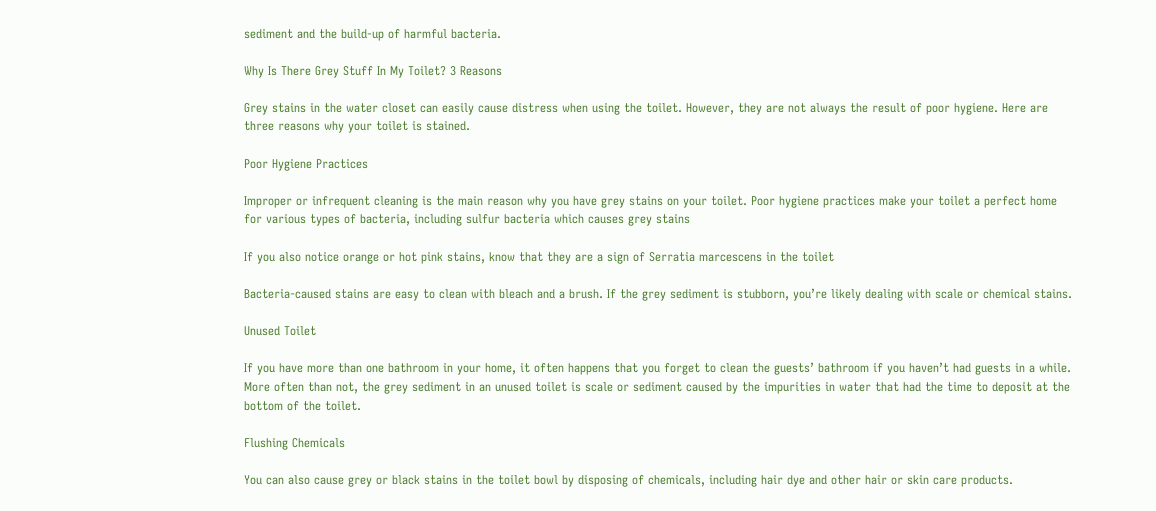sediment and the build-up of harmful bacteria.

Why Is There Grey Stuff In My Toilet? 3 Reasons

Grey stains in the water closet can easily cause distress when using the toilet. However, they are not always the result of poor hygiene. Here are three reasons why your toilet is stained.

Poor Hygiene Practices

Improper or infrequent cleaning is the main reason why you have grey stains on your toilet. Poor hygiene practices make your toilet a perfect home for various types of bacteria, including sulfur bacteria which causes grey stains

If you also notice orange or hot pink stains, know that they are a sign of Serratia marcescens in the toilet

Bacteria-caused stains are easy to clean with bleach and a brush. If the grey sediment is stubborn, you’re likely dealing with scale or chemical stains.

Unused Toilet

If you have more than one bathroom in your home, it often happens that you forget to clean the guests’ bathroom if you haven’t had guests in a while. More often than not, the grey sediment in an unused toilet is scale or sediment caused by the impurities in water that had the time to deposit at the bottom of the toilet.

Flushing Chemicals

You can also cause grey or black stains in the toilet bowl by disposing of chemicals, including hair dye and other hair or skin care products.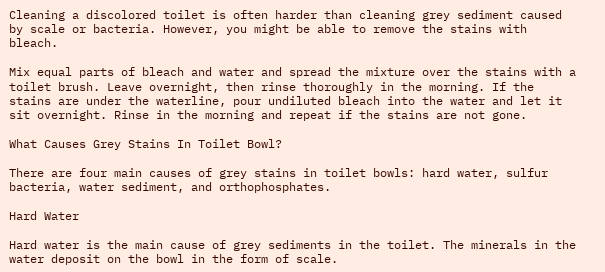Cleaning a discolored toilet is often harder than cleaning grey sediment caused by scale or bacteria. However, you might be able to remove the stains with bleach.

Mix equal parts of bleach and water and spread the mixture over the stains with a toilet brush. Leave overnight, then rinse thoroughly in the morning. If the stains are under the waterline, pour undiluted bleach into the water and let it sit overnight. Rinse in the morning and repeat if the stains are not gone.

What Causes Grey Stains In Toilet Bowl?

There are four main causes of grey stains in toilet bowls: hard water, sulfur bacteria, water sediment, and orthophosphates.

Hard Water

Hard water is the main cause of grey sediments in the toilet. The minerals in the water deposit on the bowl in the form of scale.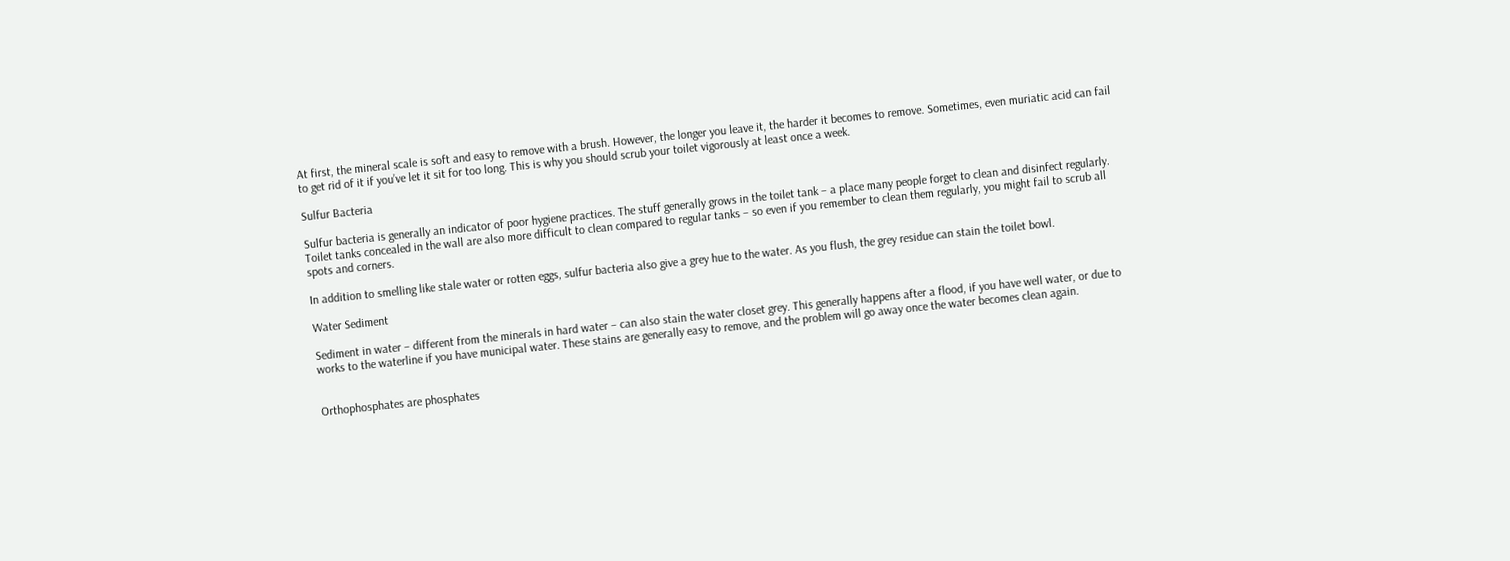At first, the mineral scale is soft and easy to remove with a brush. However, the longer you leave it, the harder it becomes to remove. Sometimes, even muriatic acid can fail to get rid of it if you’ve let it sit for too long. This is why you should scrub your toilet vigorously at least once a week.

Sulfur Bacteria

Sulfur bacteria is generally an indicator of poor hygiene practices. The stuff generally grows in the toilet tank – a place many people forget to clean and disinfect regularly. Toilet tanks concealed in the wall are also more difficult to clean compared to regular tanks – so even if you remember to clean them regularly, you might fail to scrub all spots and corners.

In addition to smelling like stale water or rotten eggs, sulfur bacteria also give a grey hue to the water. As you flush, the grey residue can stain the toilet bowl.

Water Sediment

Sediment in water – different from the minerals in hard water – can also stain the water closet grey. This generally happens after a flood, if you have well water, or due to works to the waterline if you have municipal water. These stains are generally easy to remove, and the problem will go away once the water becomes clean again.


Orthophosphates are phosphates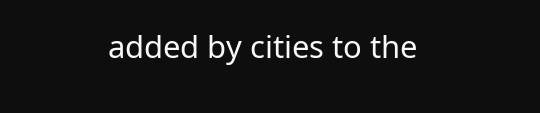added by cities to the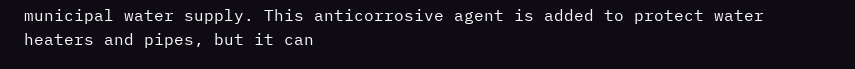municipal water supply. This anticorrosive agent is added to protect water heaters and pipes, but it can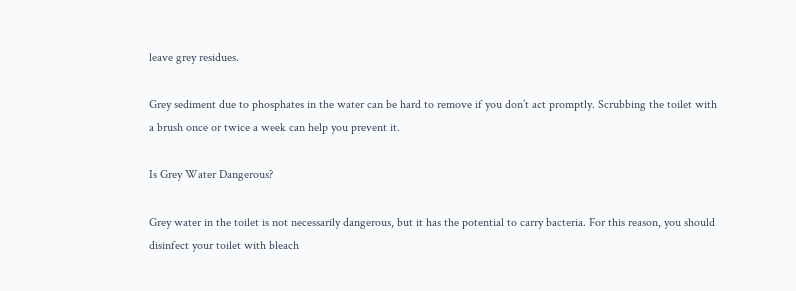leave grey residues.

Grey sediment due to phosphates in the water can be hard to remove if you don’t act promptly. Scrubbing the toilet with a brush once or twice a week can help you prevent it.

Is Grey Water Dangerous?

Grey water in the toilet is not necessarily dangerous, but it has the potential to carry bacteria. For this reason, you should disinfect your toilet with bleach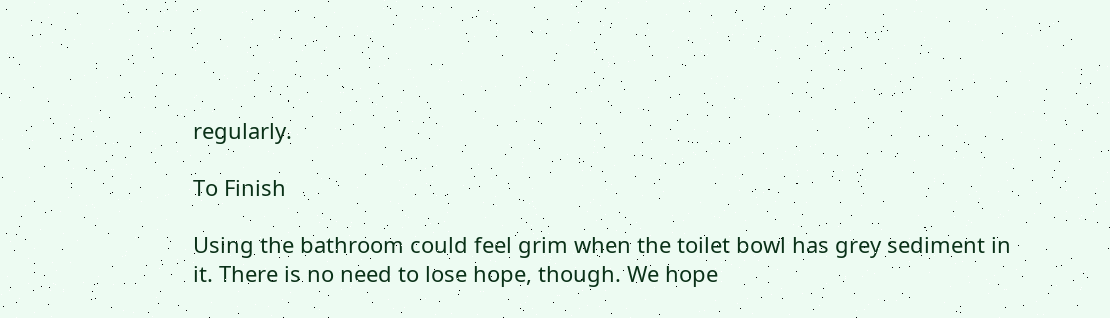regularly.

To Finish

Using the bathroom could feel grim when the toilet bowl has grey sediment in it. There is no need to lose hope, though. We hope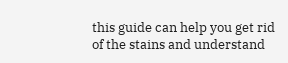this guide can help you get rid of the stains and understand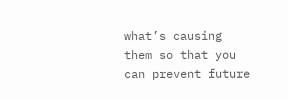what’s causing them so that you can prevent future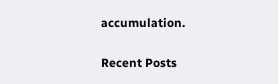accumulation.

Recent Posts